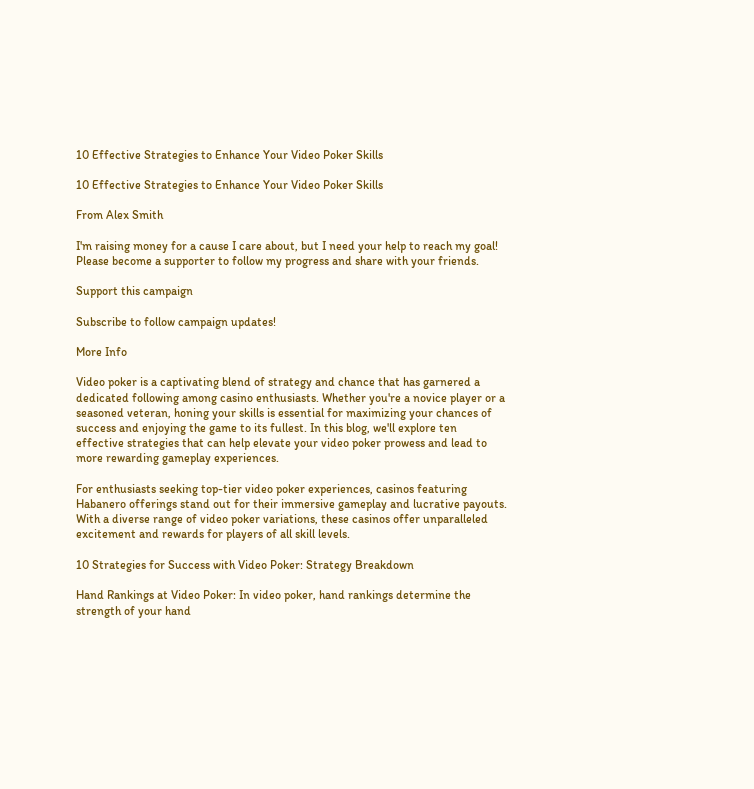10 Effective Strategies to Enhance Your Video Poker Skills

10 Effective Strategies to Enhance Your Video Poker Skills

From Alex Smith

I'm raising money for a cause I care about, but I need your help to reach my goal! Please become a supporter to follow my progress and share with your friends.

Support this campaign

Subscribe to follow campaign updates!

More Info

Video poker is a captivating blend of strategy and chance that has garnered a dedicated following among casino enthusiasts. Whether you're a novice player or a seasoned veteran, honing your skills is essential for maximizing your chances of success and enjoying the game to its fullest. In this blog, we'll explore ten effective strategies that can help elevate your video poker prowess and lead to more rewarding gameplay experiences.

For enthusiasts seeking top-tier video poker experiences, casinos featuring Habanero offerings stand out for their immersive gameplay and lucrative payouts. With a diverse range of video poker variations, these casinos offer unparalleled excitement and rewards for players of all skill levels.

10 Strategies for Success with Video Poker: Strategy Breakdown

Hand Rankings at Video Poker: In video poker, hand rankings determine the strength of your hand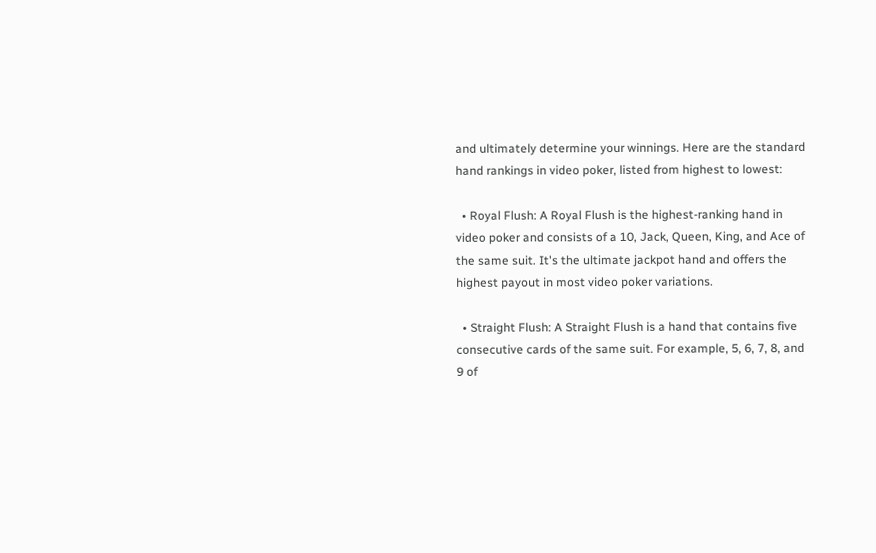and ultimately determine your winnings. Here are the standard hand rankings in video poker, listed from highest to lowest:

  • Royal Flush: A Royal Flush is the highest-ranking hand in video poker and consists of a 10, Jack, Queen, King, and Ace of the same suit. It's the ultimate jackpot hand and offers the highest payout in most video poker variations.

  • Straight Flush: A Straight Flush is a hand that contains five consecutive cards of the same suit. For example, 5, 6, 7, 8, and 9 of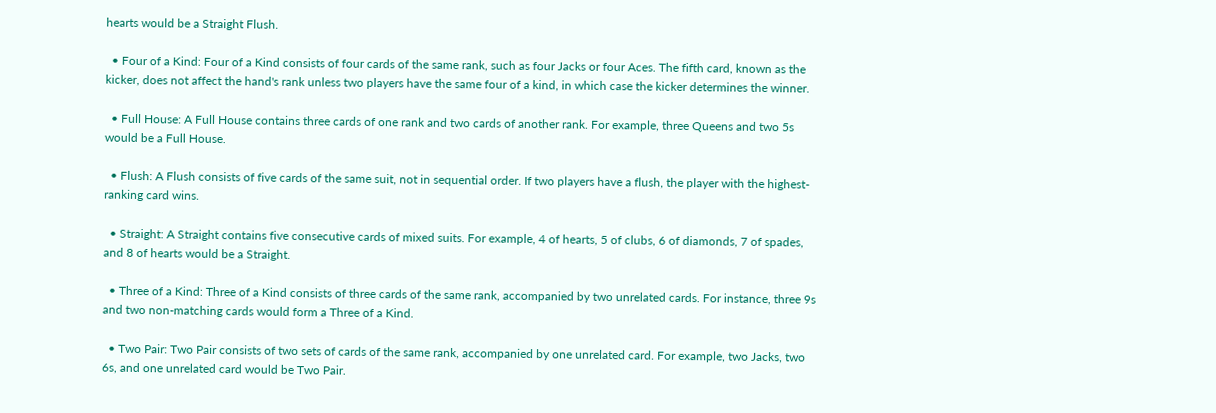hearts would be a Straight Flush.

  • Four of a Kind: Four of a Kind consists of four cards of the same rank, such as four Jacks or four Aces. The fifth card, known as the kicker, does not affect the hand's rank unless two players have the same four of a kind, in which case the kicker determines the winner.

  • Full House: A Full House contains three cards of one rank and two cards of another rank. For example, three Queens and two 5s would be a Full House.

  • Flush: A Flush consists of five cards of the same suit, not in sequential order. If two players have a flush, the player with the highest-ranking card wins.

  • Straight: A Straight contains five consecutive cards of mixed suits. For example, 4 of hearts, 5 of clubs, 6 of diamonds, 7 of spades, and 8 of hearts would be a Straight.

  • Three of a Kind: Three of a Kind consists of three cards of the same rank, accompanied by two unrelated cards. For instance, three 9s and two non-matching cards would form a Three of a Kind.

  • Two Pair: Two Pair consists of two sets of cards of the same rank, accompanied by one unrelated card. For example, two Jacks, two 6s, and one unrelated card would be Two Pair.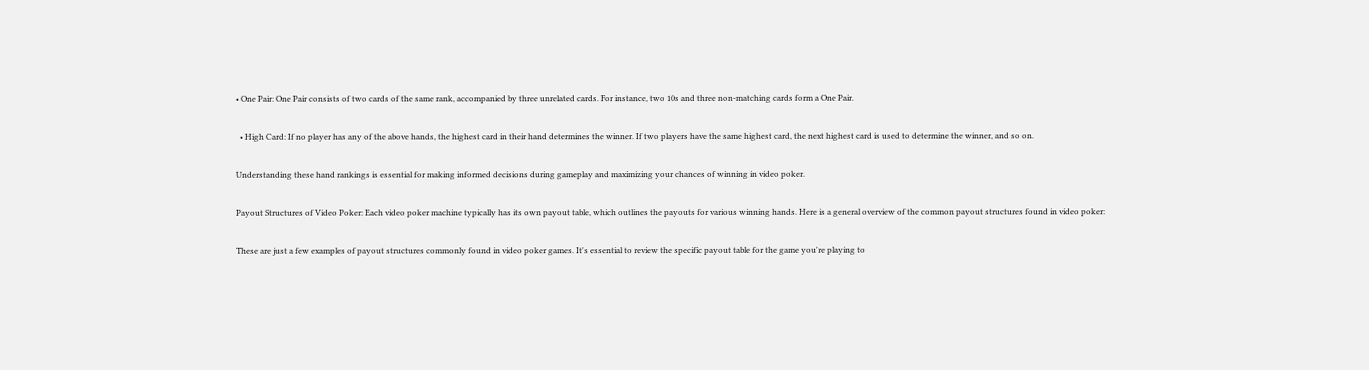• One Pair: One Pair consists of two cards of the same rank, accompanied by three unrelated cards. For instance, two 10s and three non-matching cards form a One Pair.

  • High Card: If no player has any of the above hands, the highest card in their hand determines the winner. If two players have the same highest card, the next highest card is used to determine the winner, and so on.

Understanding these hand rankings is essential for making informed decisions during gameplay and maximizing your chances of winning in video poker.

Payout Structures of Video Poker: Each video poker machine typically has its own payout table, which outlines the payouts for various winning hands. Here is a general overview of the common payout structures found in video poker:

These are just a few examples of payout structures commonly found in video poker games. It's essential to review the specific payout table for the game you're playing to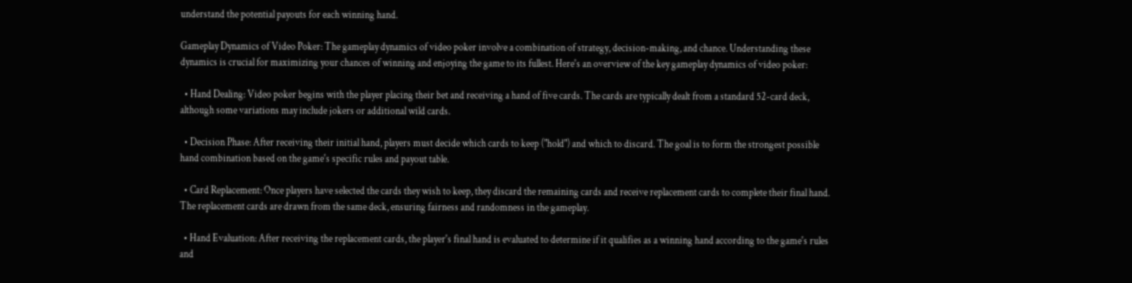understand the potential payouts for each winning hand.

Gameplay Dynamics of Video Poker: The gameplay dynamics of video poker involve a combination of strategy, decision-making, and chance. Understanding these dynamics is crucial for maximizing your chances of winning and enjoying the game to its fullest. Here's an overview of the key gameplay dynamics of video poker:

  • Hand Dealing: Video poker begins with the player placing their bet and receiving a hand of five cards. The cards are typically dealt from a standard 52-card deck, although some variations may include jokers or additional wild cards.

  • Decision Phase: After receiving their initial hand, players must decide which cards to keep ("hold") and which to discard. The goal is to form the strongest possible hand combination based on the game's specific rules and payout table.

  • Card Replacement: Once players have selected the cards they wish to keep, they discard the remaining cards and receive replacement cards to complete their final hand. The replacement cards are drawn from the same deck, ensuring fairness and randomness in the gameplay.

  • Hand Evaluation: After receiving the replacement cards, the player's final hand is evaluated to determine if it qualifies as a winning hand according to the game's rules and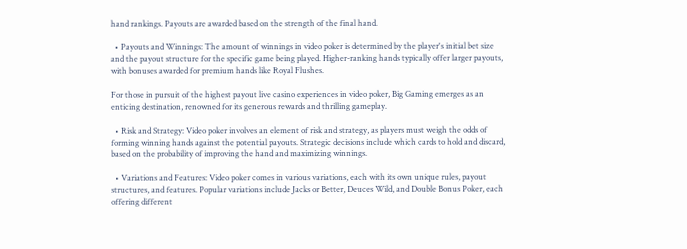hand rankings. Payouts are awarded based on the strength of the final hand.

  • Payouts and Winnings: The amount of winnings in video poker is determined by the player's initial bet size and the payout structure for the specific game being played. Higher-ranking hands typically offer larger payouts, with bonuses awarded for premium hands like Royal Flushes.

For those in pursuit of the highest payout live casino experiences in video poker, Big Gaming emerges as an enticing destination, renowned for its generous rewards and thrilling gameplay.

  • Risk and Strategy: Video poker involves an element of risk and strategy, as players must weigh the odds of forming winning hands against the potential payouts. Strategic decisions include which cards to hold and discard, based on the probability of improving the hand and maximizing winnings.

  • Variations and Features: Video poker comes in various variations, each with its own unique rules, payout structures, and features. Popular variations include Jacks or Better, Deuces Wild, and Double Bonus Poker, each offering different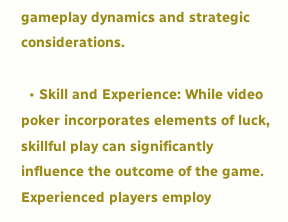gameplay dynamics and strategic considerations.

  • Skill and Experience: While video poker incorporates elements of luck, skillful play can significantly influence the outcome of the game. Experienced players employ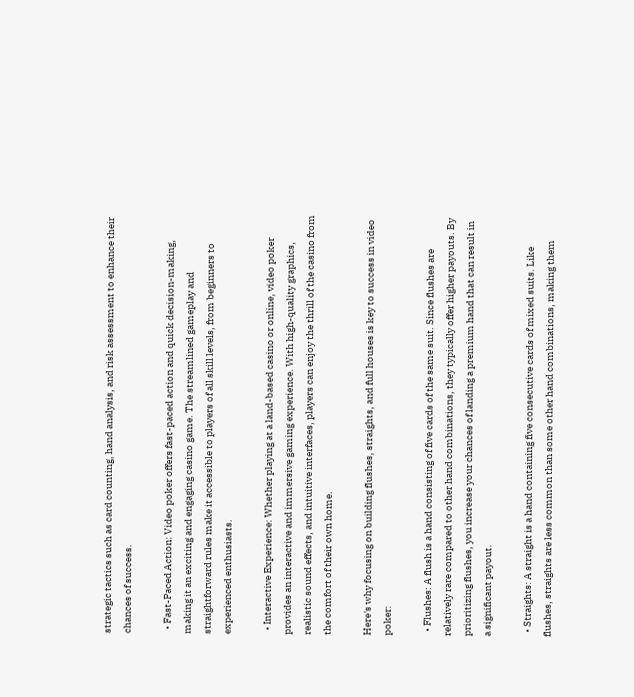strategic tactics such as card counting, hand analysis, and risk assessment to enhance their chances of success.

  • Fast-Paced Action: Video poker offers fast-paced action and quick decision-making, making it an exciting and engaging casino game. The streamlined gameplay and straightforward rules make it accessible to players of all skill levels, from beginners to experienced enthusiasts.

  • Interactive Experience: Whether playing at a land-based casino or online, video poker provides an interactive and immersive gaming experience. With high-quality graphics, realistic sound effects, and intuitive interfaces, players can enjoy the thrill of the casino from the comfort of their own home.

Here's why focusing on building flushes, straights, and full houses is key to success in video poker:

  • Flushes: A flush is a hand consisting of five cards of the same suit. Since flushes are relatively rare compared to other hand combinations, they typically offer higher payouts. By prioritizing flushes, you increase your chances of landing a premium hand that can result in a significant payout.

  • Straights: A straight is a hand containing five consecutive cards of mixed suits. Like flushes, straights are less common than some other hand combinations, making them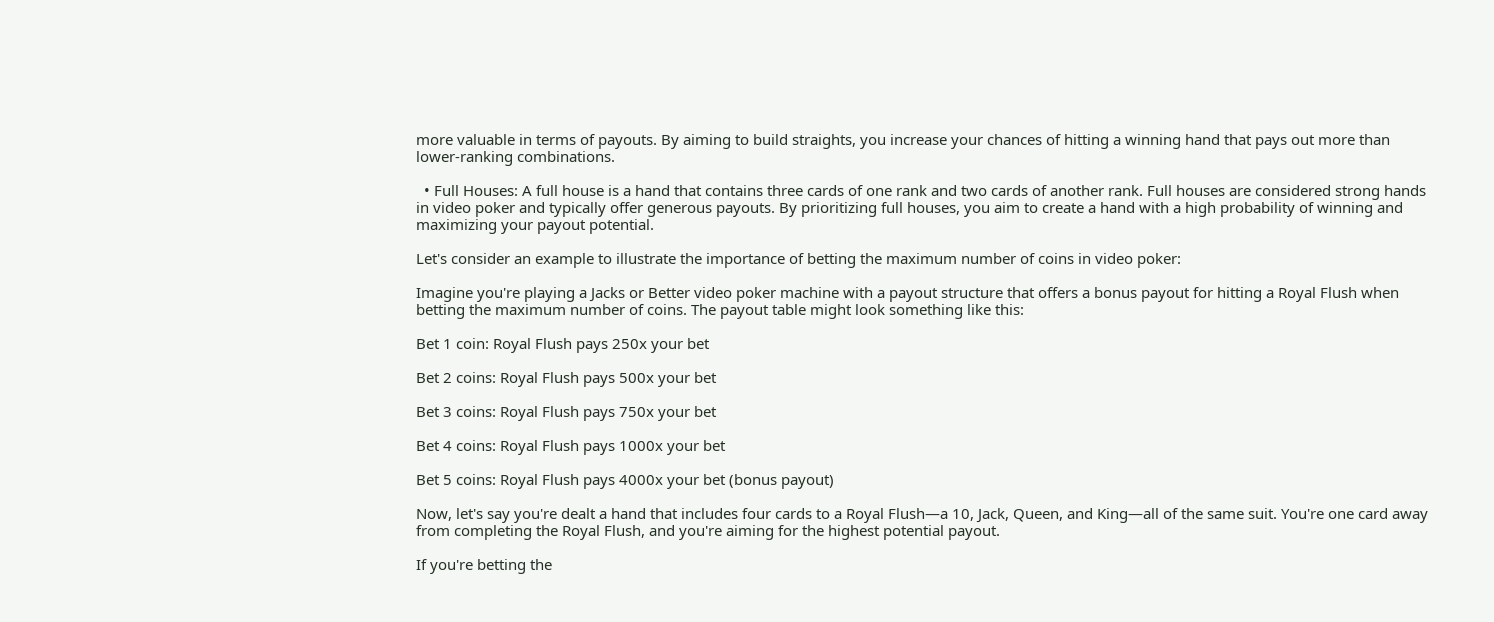more valuable in terms of payouts. By aiming to build straights, you increase your chances of hitting a winning hand that pays out more than lower-ranking combinations.

  • Full Houses: A full house is a hand that contains three cards of one rank and two cards of another rank. Full houses are considered strong hands in video poker and typically offer generous payouts. By prioritizing full houses, you aim to create a hand with a high probability of winning and maximizing your payout potential.

Let's consider an example to illustrate the importance of betting the maximum number of coins in video poker:

Imagine you're playing a Jacks or Better video poker machine with a payout structure that offers a bonus payout for hitting a Royal Flush when betting the maximum number of coins. The payout table might look something like this:

Bet 1 coin: Royal Flush pays 250x your bet

Bet 2 coins: Royal Flush pays 500x your bet

Bet 3 coins: Royal Flush pays 750x your bet

Bet 4 coins: Royal Flush pays 1000x your bet

Bet 5 coins: Royal Flush pays 4000x your bet (bonus payout)

Now, let's say you're dealt a hand that includes four cards to a Royal Flush—a 10, Jack, Queen, and King—all of the same suit. You're one card away from completing the Royal Flush, and you're aiming for the highest potential payout.

If you're betting the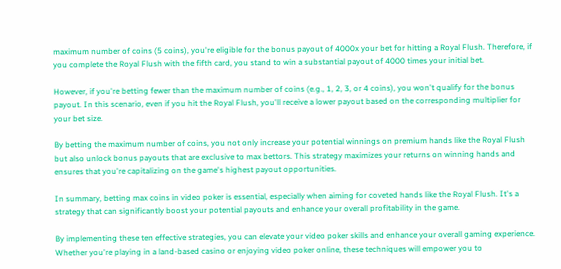maximum number of coins (5 coins), you're eligible for the bonus payout of 4000x your bet for hitting a Royal Flush. Therefore, if you complete the Royal Flush with the fifth card, you stand to win a substantial payout of 4000 times your initial bet.

However, if you're betting fewer than the maximum number of coins (e.g., 1, 2, 3, or 4 coins), you won't qualify for the bonus payout. In this scenario, even if you hit the Royal Flush, you'll receive a lower payout based on the corresponding multiplier for your bet size.

By betting the maximum number of coins, you not only increase your potential winnings on premium hands like the Royal Flush but also unlock bonus payouts that are exclusive to max bettors. This strategy maximizes your returns on winning hands and ensures that you're capitalizing on the game's highest payout opportunities.

In summary, betting max coins in video poker is essential, especially when aiming for coveted hands like the Royal Flush. It's a strategy that can significantly boost your potential payouts and enhance your overall profitability in the game.

By implementing these ten effective strategies, you can elevate your video poker skills and enhance your overall gaming experience. Whether you're playing in a land-based casino or enjoying video poker online, these techniques will empower you to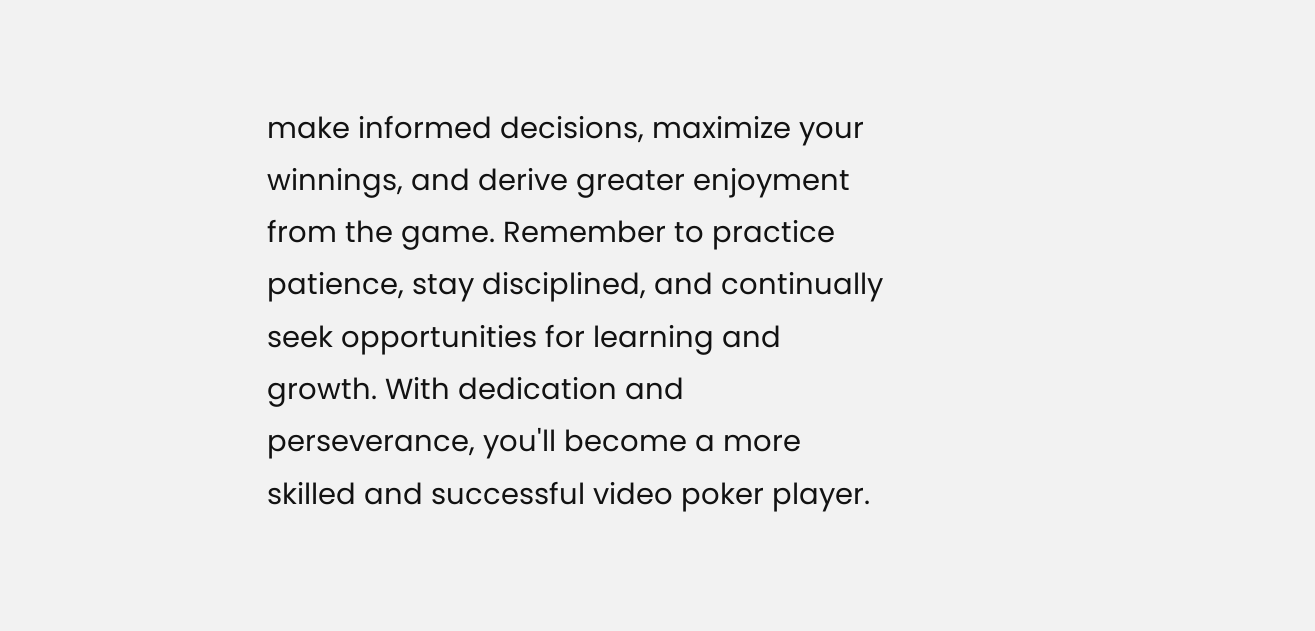make informed decisions, maximize your winnings, and derive greater enjoyment from the game. Remember to practice patience, stay disciplined, and continually seek opportunities for learning and growth. With dedication and perseverance, you'll become a more skilled and successful video poker player.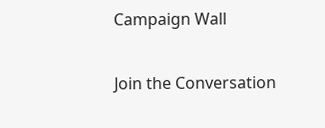Campaign Wall

Join the Conversation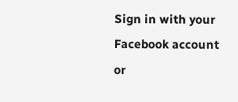Sign in with your Facebook account or